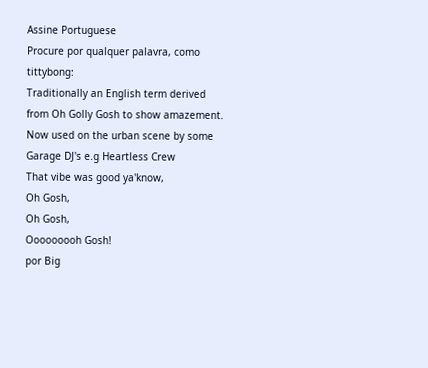Assine Portuguese
Procure por qualquer palavra, como tittybong:
Traditionally an English term derived from Oh Golly Gosh to show amazement. Now used on the urban scene by some Garage DJ's e.g Heartless Crew
That vibe was good ya'know,
Oh Gosh,
Oh Gosh,
Ooooooooh Gosh!
por Big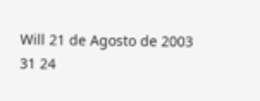Will 21 de Agosto de 2003
31 24